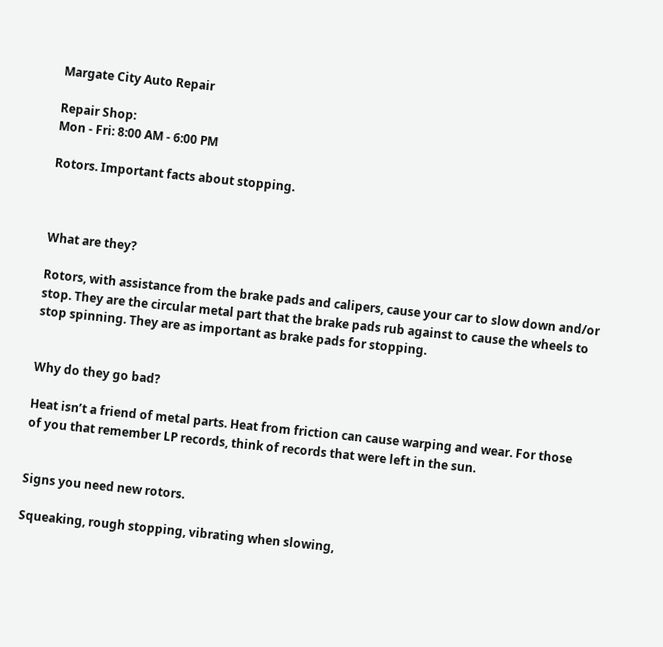Margate City Auto Repair

Repair Shop:
Mon - Fri: 8:00 AM - 6:00 PM

Rotors. Important facts about stopping.



What are they?

Rotors, with assistance from the brake pads and calipers, cause your car to slow down and/or stop. They are the circular metal part that the brake pads rub against to cause the wheels to stop spinning. They are as important as brake pads for stopping.


Why do they go bad?

Heat isn’t a friend of metal parts. Heat from friction can cause warping and wear. For those of you that remember LP records, think of records that were left in the sun.


Signs you need new rotors.

Squeaking, rough stopping, vibrating when slowing,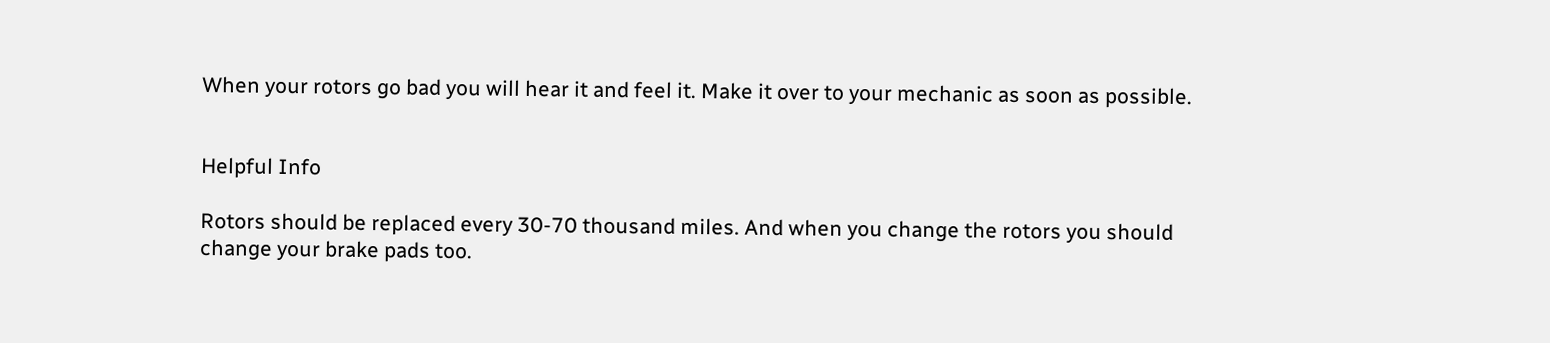When your rotors go bad you will hear it and feel it. Make it over to your mechanic as soon as possible.


Helpful Info

Rotors should be replaced every 30-70 thousand miles. And when you change the rotors you should change your brake pads too.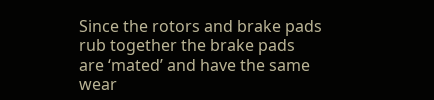Since the rotors and brake pads rub together the brake pads are ‘mated’ and have the same wear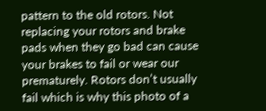pattern to the old rotors. Not replacing your rotors and brake pads when they go bad can cause your brakes to fail or wear our prematurely. Rotors don’t usually fail which is why this photo of a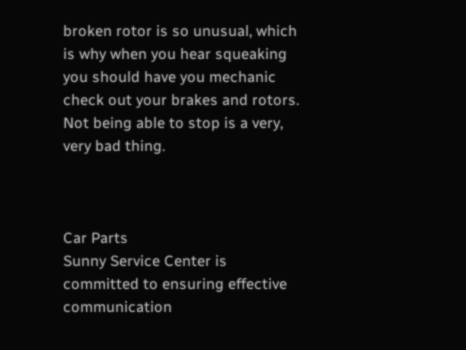broken rotor is so unusual, which is why when you hear squeaking you should have you mechanic check out your brakes and rotors. Not being able to stop is a very, very bad thing.



Car Parts
Sunny Service Center is committed to ensuring effective communication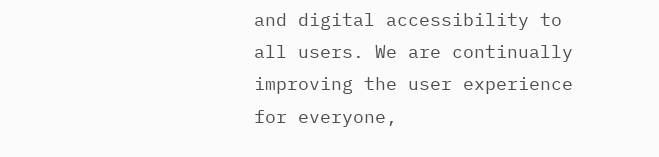and digital accessibility to all users. We are continually improving the user experience for everyone,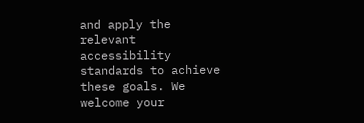and apply the relevant accessibility standards to achieve these goals. We welcome your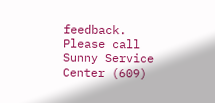feedback. Please call Sunny Service Center (609)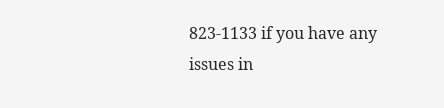823-1133 if you have any issues in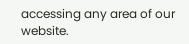accessing any area of our website.